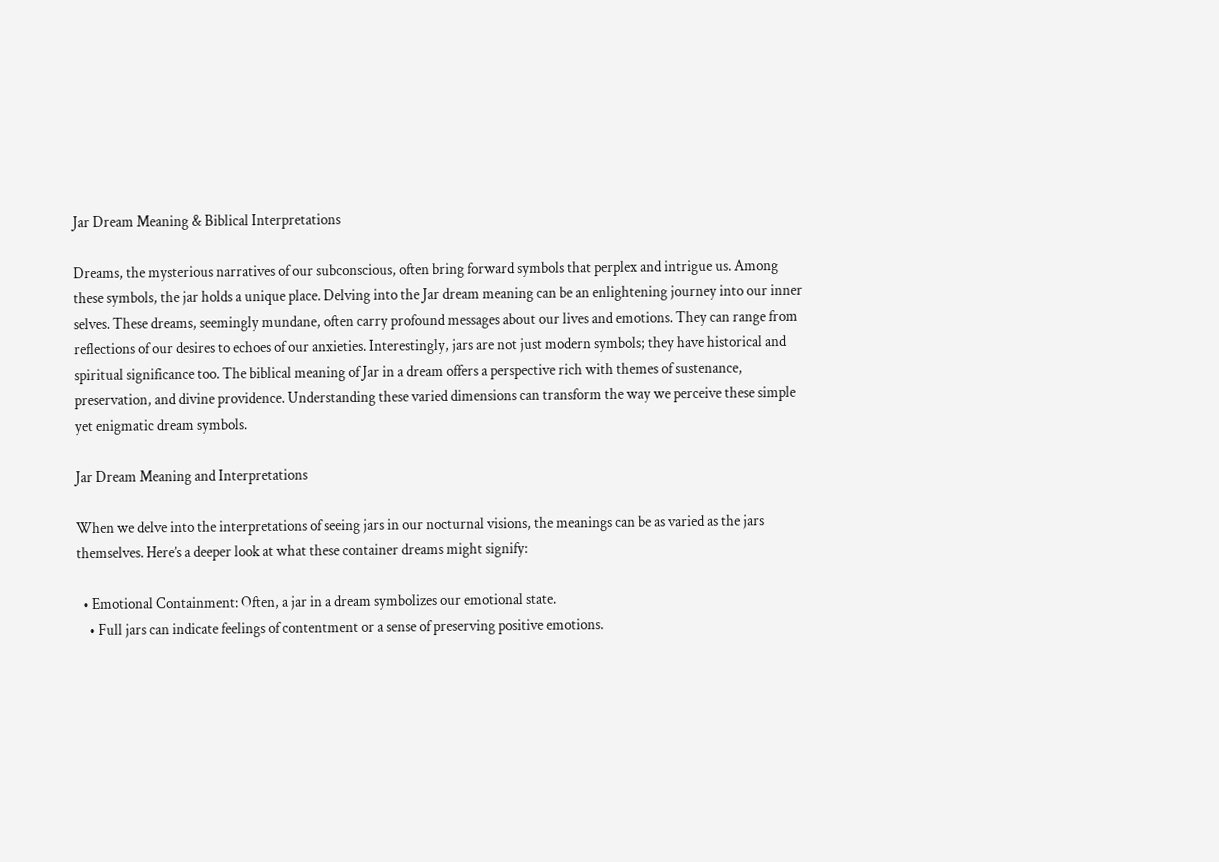Jar Dream Meaning & Biblical Interpretations

Dreams, the mysterious narratives of our subconscious, often bring forward symbols that perplex and intrigue us. Among these symbols, the jar holds a unique place. Delving into the Jar dream meaning can be an enlightening journey into our inner selves. These dreams, seemingly mundane, often carry profound messages about our lives and emotions. They can range from reflections of our desires to echoes of our anxieties. Interestingly, jars are not just modern symbols; they have historical and spiritual significance too. The biblical meaning of Jar in a dream offers a perspective rich with themes of sustenance, preservation, and divine providence. Understanding these varied dimensions can transform the way we perceive these simple yet enigmatic dream symbols.

Jar Dream Meaning and Interpretations

When we delve into the interpretations of seeing jars in our nocturnal visions, the meanings can be as varied as the jars themselves. Here’s a deeper look at what these container dreams might signify:

  • Emotional Containment: Often, a jar in a dream symbolizes our emotional state.
    • Full jars can indicate feelings of contentment or a sense of preserving positive emotions.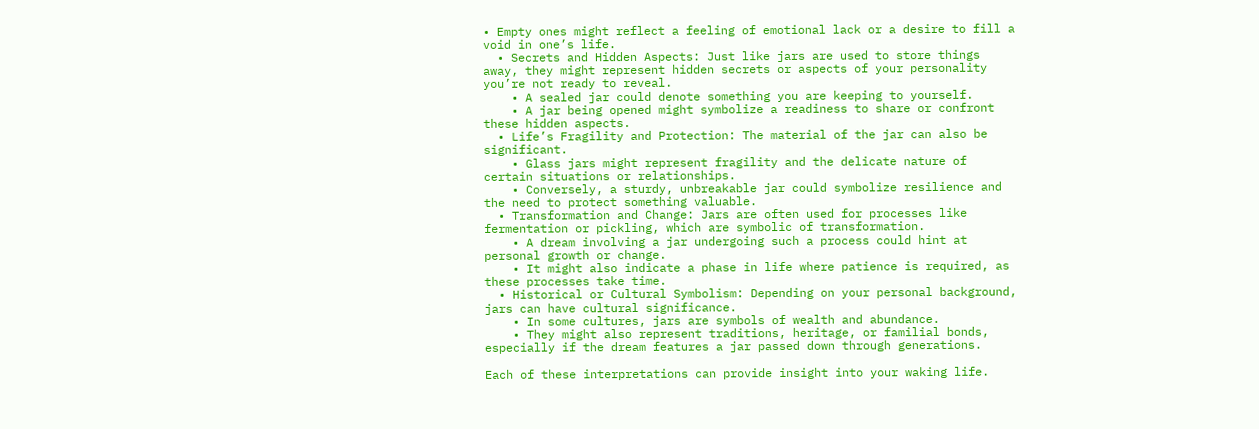• Empty ones might reflect a feeling of emotional lack or a desire to fill a void in one’s life.
  • Secrets and Hidden Aspects: Just like jars are used to store things away, they might represent hidden secrets or aspects of your personality you’re not ready to reveal.
    • A sealed jar could denote something you are keeping to yourself.
    • A jar being opened might symbolize a readiness to share or confront these hidden aspects.
  • Life’s Fragility and Protection: The material of the jar can also be significant.
    • Glass jars might represent fragility and the delicate nature of certain situations or relationships.
    • Conversely, a sturdy, unbreakable jar could symbolize resilience and the need to protect something valuable.
  • Transformation and Change: Jars are often used for processes like fermentation or pickling, which are symbolic of transformation.
    • A dream involving a jar undergoing such a process could hint at personal growth or change.
    • It might also indicate a phase in life where patience is required, as these processes take time.
  • Historical or Cultural Symbolism: Depending on your personal background, jars can have cultural significance.
    • In some cultures, jars are symbols of wealth and abundance.
    • They might also represent traditions, heritage, or familial bonds, especially if the dream features a jar passed down through generations.

Each of these interpretations can provide insight into your waking life.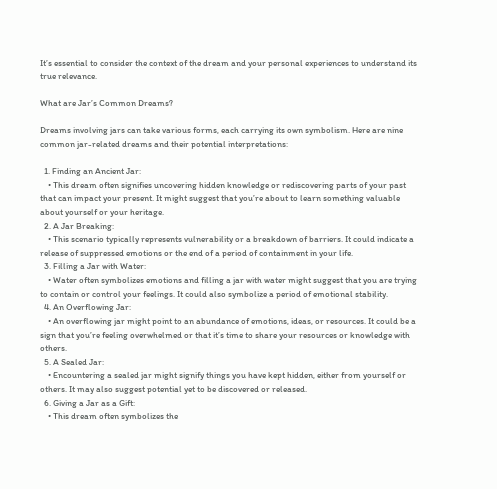It’s essential to consider the context of the dream and your personal experiences to understand its true relevance.

What are Jar’s Common Dreams?

Dreams involving jars can take various forms, each carrying its own symbolism. Here are nine common jar-related dreams and their potential interpretations:

  1. Finding an Ancient Jar:
    • This dream often signifies uncovering hidden knowledge or rediscovering parts of your past that can impact your present. It might suggest that you’re about to learn something valuable about yourself or your heritage.
  2. A Jar Breaking:
    • This scenario typically represents vulnerability or a breakdown of barriers. It could indicate a release of suppressed emotions or the end of a period of containment in your life.
  3. Filling a Jar with Water:
    • Water often symbolizes emotions and filling a jar with water might suggest that you are trying to contain or control your feelings. It could also symbolize a period of emotional stability.
  4. An Overflowing Jar:
    • An overflowing jar might point to an abundance of emotions, ideas, or resources. It could be a sign that you’re feeling overwhelmed or that it’s time to share your resources or knowledge with others.
  5. A Sealed Jar:
    • Encountering a sealed jar might signify things you have kept hidden, either from yourself or others. It may also suggest potential yet to be discovered or released.
  6. Giving a Jar as a Gift:
    • This dream often symbolizes the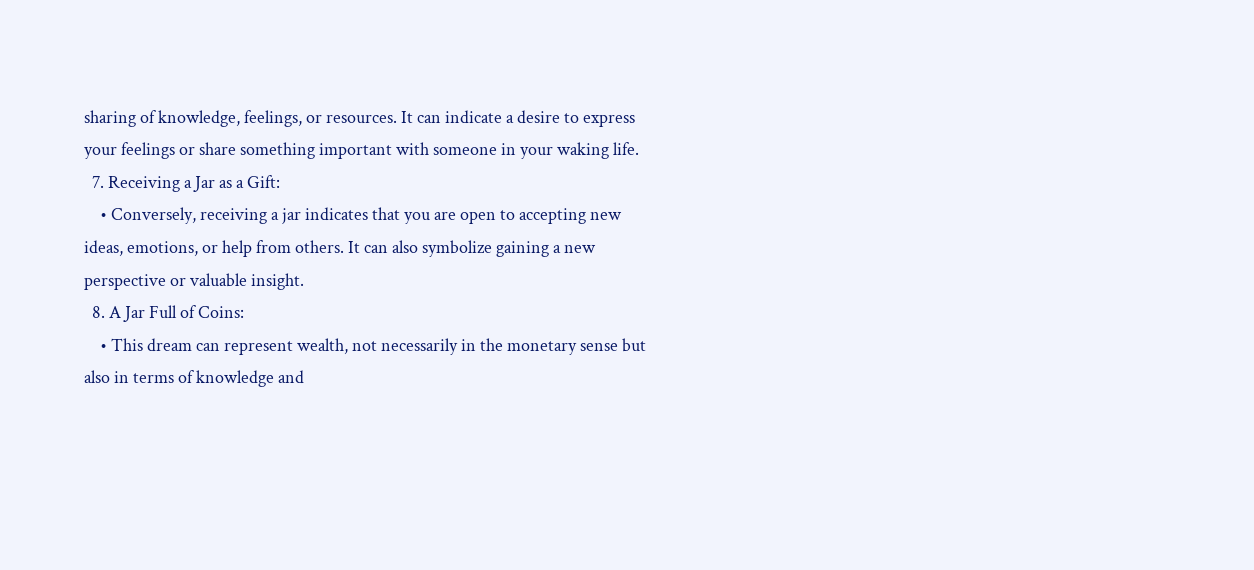sharing of knowledge, feelings, or resources. It can indicate a desire to express your feelings or share something important with someone in your waking life.
  7. Receiving a Jar as a Gift:
    • Conversely, receiving a jar indicates that you are open to accepting new ideas, emotions, or help from others. It can also symbolize gaining a new perspective or valuable insight.
  8. A Jar Full of Coins:
    • This dream can represent wealth, not necessarily in the monetary sense but also in terms of knowledge and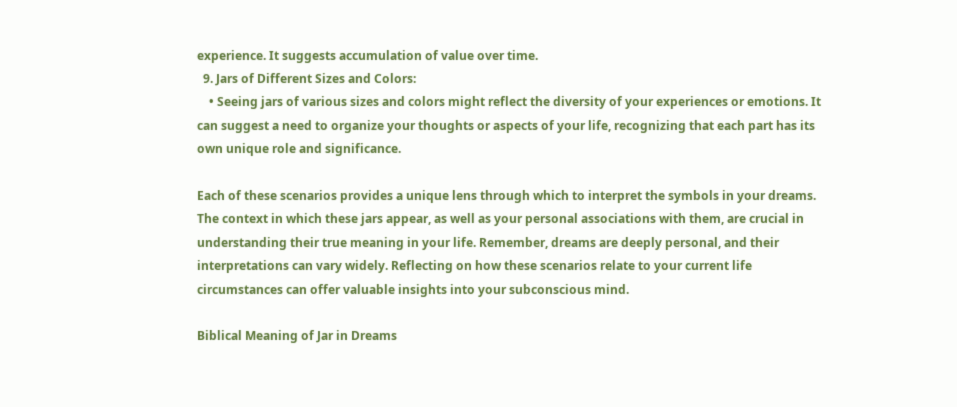experience. It suggests accumulation of value over time.
  9. Jars of Different Sizes and Colors:
    • Seeing jars of various sizes and colors might reflect the diversity of your experiences or emotions. It can suggest a need to organize your thoughts or aspects of your life, recognizing that each part has its own unique role and significance.

Each of these scenarios provides a unique lens through which to interpret the symbols in your dreams. The context in which these jars appear, as well as your personal associations with them, are crucial in understanding their true meaning in your life. Remember, dreams are deeply personal, and their interpretations can vary widely. Reflecting on how these scenarios relate to your current life circumstances can offer valuable insights into your subconscious mind.

Biblical Meaning of Jar in Dreams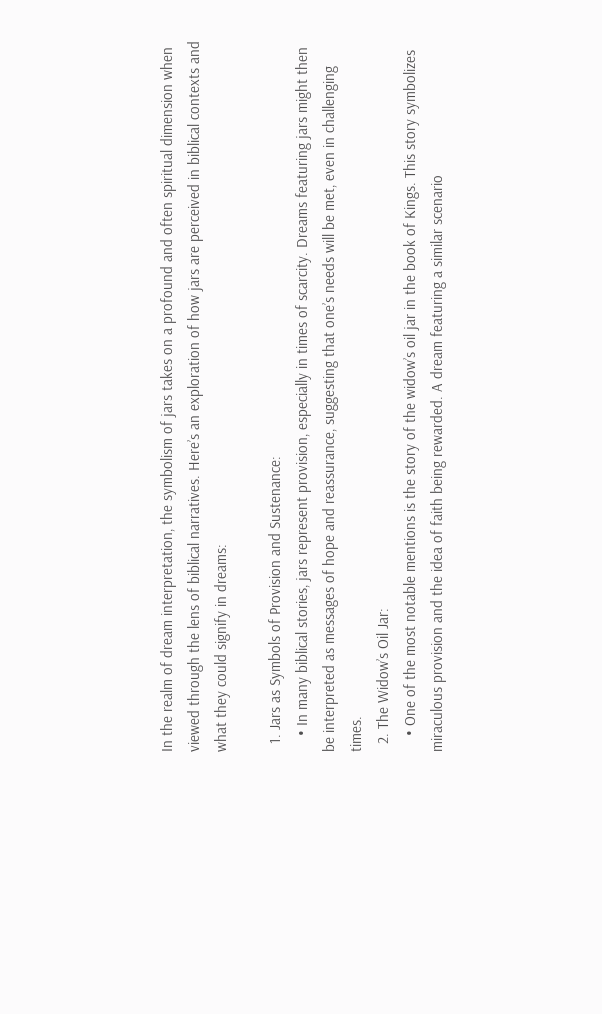In the realm of dream interpretation, the symbolism of jars takes on a profound and often spiritual dimension when viewed through the lens of biblical narratives. Here’s an exploration of how jars are perceived in biblical contexts and what they could signify in dreams:

  1. Jars as Symbols of Provision and Sustenance:
    • In many biblical stories, jars represent provision, especially in times of scarcity. Dreams featuring jars might then be interpreted as messages of hope and reassurance, suggesting that one’s needs will be met, even in challenging times.
  2. The Widow’s Oil Jar:
    • One of the most notable mentions is the story of the widow’s oil jar in the book of Kings. This story symbolizes miraculous provision and the idea of faith being rewarded. A dream featuring a similar scenario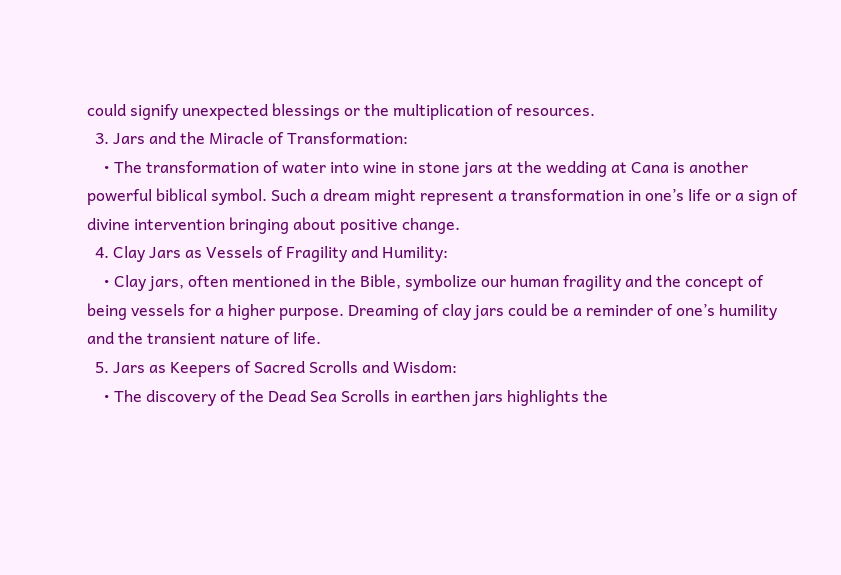could signify unexpected blessings or the multiplication of resources.
  3. Jars and the Miracle of Transformation:
    • The transformation of water into wine in stone jars at the wedding at Cana is another powerful biblical symbol. Such a dream might represent a transformation in one’s life or a sign of divine intervention bringing about positive change.
  4. Clay Jars as Vessels of Fragility and Humility:
    • Clay jars, often mentioned in the Bible, symbolize our human fragility and the concept of being vessels for a higher purpose. Dreaming of clay jars could be a reminder of one’s humility and the transient nature of life.
  5. Jars as Keepers of Sacred Scrolls and Wisdom:
    • The discovery of the Dead Sea Scrolls in earthen jars highlights the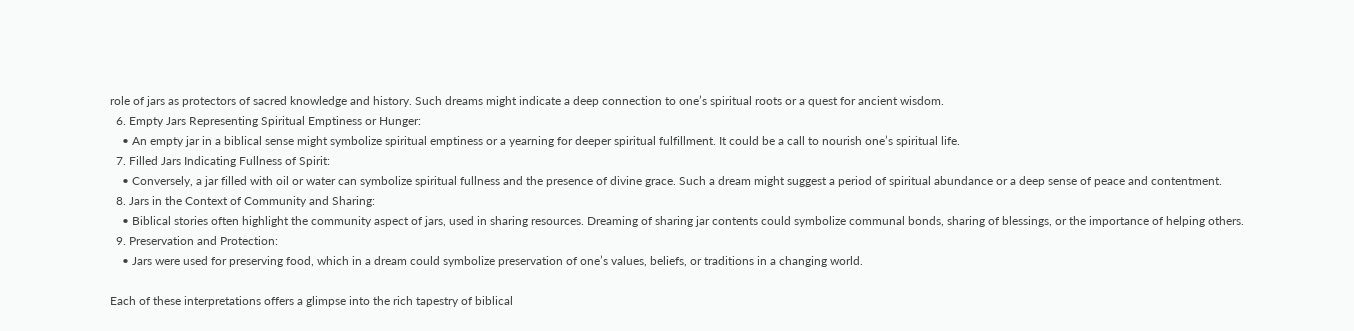role of jars as protectors of sacred knowledge and history. Such dreams might indicate a deep connection to one’s spiritual roots or a quest for ancient wisdom.
  6. Empty Jars Representing Spiritual Emptiness or Hunger:
    • An empty jar in a biblical sense might symbolize spiritual emptiness or a yearning for deeper spiritual fulfillment. It could be a call to nourish one’s spiritual life.
  7. Filled Jars Indicating Fullness of Spirit:
    • Conversely, a jar filled with oil or water can symbolize spiritual fullness and the presence of divine grace. Such a dream might suggest a period of spiritual abundance or a deep sense of peace and contentment.
  8. Jars in the Context of Community and Sharing:
    • Biblical stories often highlight the community aspect of jars, used in sharing resources. Dreaming of sharing jar contents could symbolize communal bonds, sharing of blessings, or the importance of helping others.
  9. Preservation and Protection:
    • Jars were used for preserving food, which in a dream could symbolize preservation of one’s values, beliefs, or traditions in a changing world.

Each of these interpretations offers a glimpse into the rich tapestry of biblical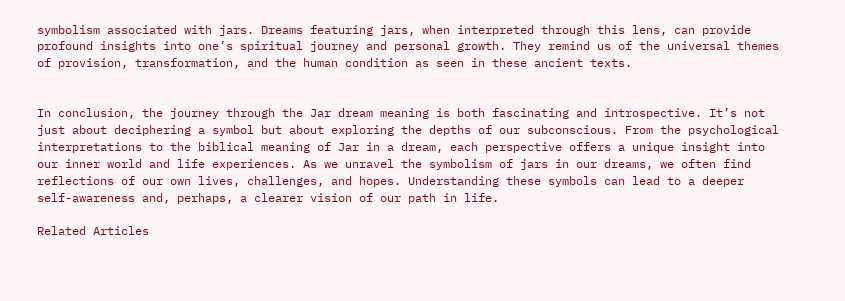symbolism associated with jars. Dreams featuring jars, when interpreted through this lens, can provide profound insights into one’s spiritual journey and personal growth. They remind us of the universal themes of provision, transformation, and the human condition as seen in these ancient texts.


In conclusion, the journey through the Jar dream meaning is both fascinating and introspective. It’s not just about deciphering a symbol but about exploring the depths of our subconscious. From the psychological interpretations to the biblical meaning of Jar in a dream, each perspective offers a unique insight into our inner world and life experiences. As we unravel the symbolism of jars in our dreams, we often find reflections of our own lives, challenges, and hopes. Understanding these symbols can lead to a deeper self-awareness and, perhaps, a clearer vision of our path in life.

Related Articles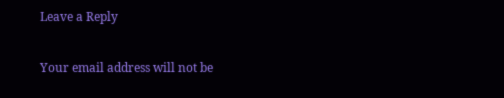Leave a Reply

Your email address will not be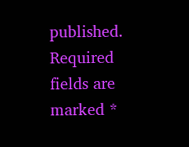published. Required fields are marked *